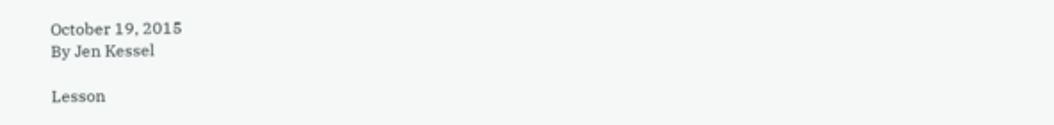October 19, 2015
By Jen Kessel

Lesson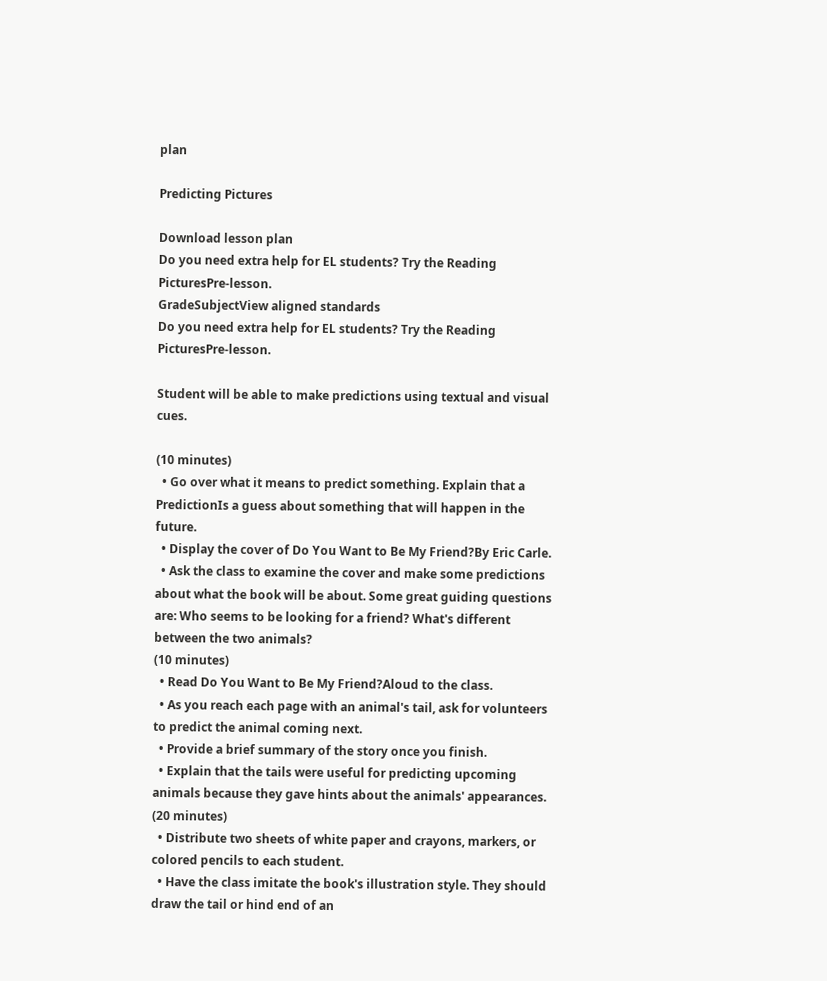plan

Predicting Pictures

Download lesson plan
Do you need extra help for EL students? Try the Reading PicturesPre-lesson.
GradeSubjectView aligned standards
Do you need extra help for EL students? Try the Reading PicturesPre-lesson.

Student will be able to make predictions using textual and visual cues.

(10 minutes)
  • Go over what it means to predict something. Explain that a PredictionIs a guess about something that will happen in the future.
  • Display the cover of Do You Want to Be My Friend?By Eric Carle.
  • Ask the class to examine the cover and make some predictions about what the book will be about. Some great guiding questions are: Who seems to be looking for a friend? What's different between the two animals?
(10 minutes)
  • Read Do You Want to Be My Friend?Aloud to the class.
  • As you reach each page with an animal's tail, ask for volunteers to predict the animal coming next.
  • Provide a brief summary of the story once you finish.
  • Explain that the tails were useful for predicting upcoming animals because they gave hints about the animals' appearances.
(20 minutes)
  • Distribute two sheets of white paper and crayons, markers, or colored pencils to each student.
  • Have the class imitate the book's illustration style. They should draw the tail or hind end of an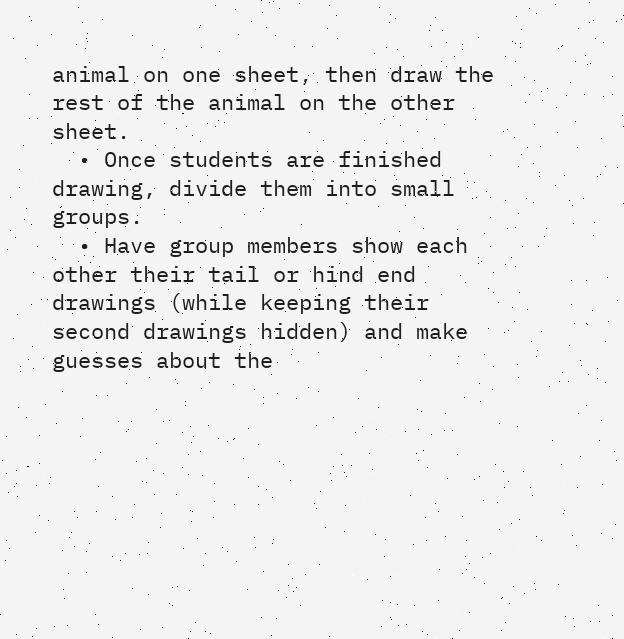animal on one sheet, then draw the rest of the animal on the other sheet.
  • Once students are finished drawing, divide them into small groups.
  • Have group members show each other their tail or hind end drawings (while keeping their second drawings hidden) and make guesses about the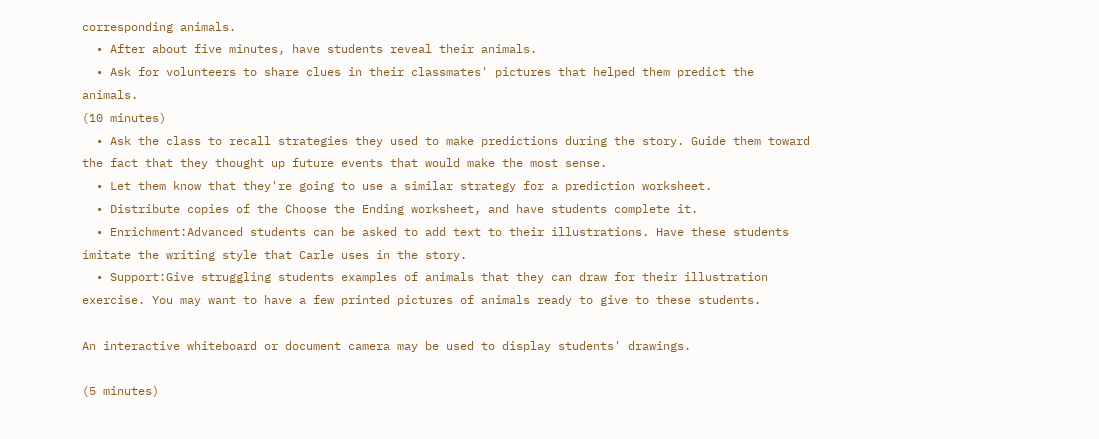corresponding animals.
  • After about five minutes, have students reveal their animals.
  • Ask for volunteers to share clues in their classmates' pictures that helped them predict the animals.
(10 minutes)
  • Ask the class to recall strategies they used to make predictions during the story. Guide them toward the fact that they thought up future events that would make the most sense.
  • Let them know that they're going to use a similar strategy for a prediction worksheet.
  • Distribute copies of the Choose the Ending worksheet, and have students complete it.
  • Enrichment:Advanced students can be asked to add text to their illustrations. Have these students imitate the writing style that Carle uses in the story.
  • Support:Give struggling students examples of animals that they can draw for their illustration exercise. You may want to have a few printed pictures of animals ready to give to these students.

An interactive whiteboard or document camera may be used to display students' drawings.

(5 minutes)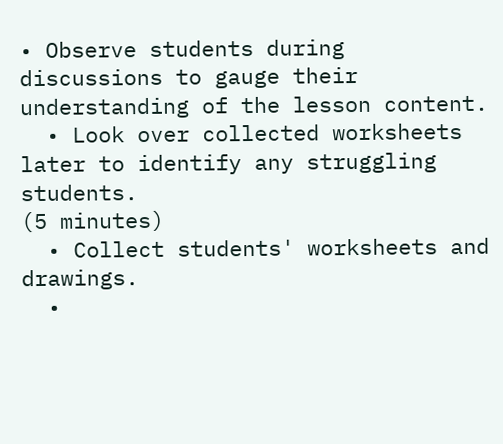• Observe students during discussions to gauge their understanding of the lesson content.
  • Look over collected worksheets later to identify any struggling students.
(5 minutes)
  • Collect students' worksheets and drawings.
  •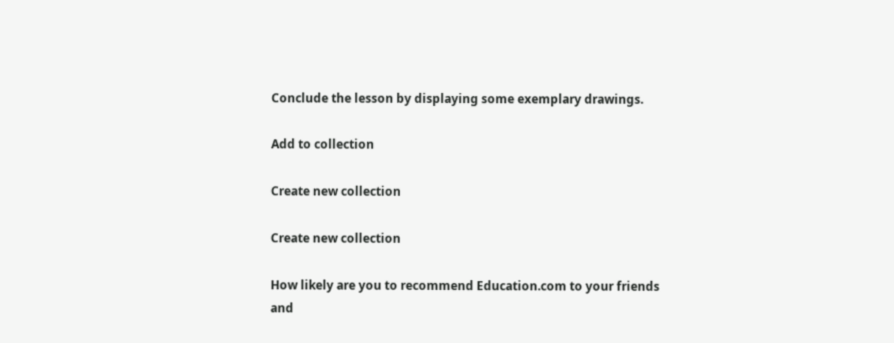Conclude the lesson by displaying some exemplary drawings.

Add to collection

Create new collection

Create new collection

How likely are you to recommend Education.com to your friends and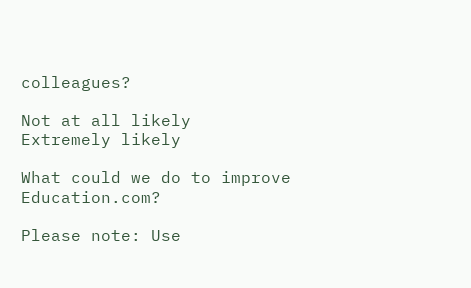colleagues?

Not at all likely
Extremely likely

What could we do to improve Education.com?

Please note: Use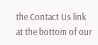the Contact Us link at the bottom of our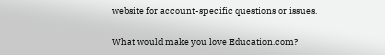website for account-specific questions or issues.

What would make you love Education.com?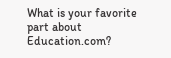What is your favorite part about Education.com?